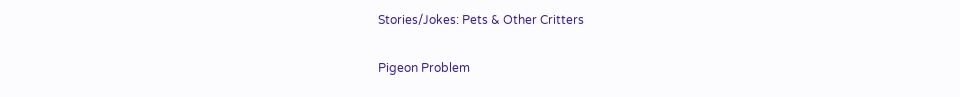Stories/Jokes: Pets & Other Critters

Pigeon Problem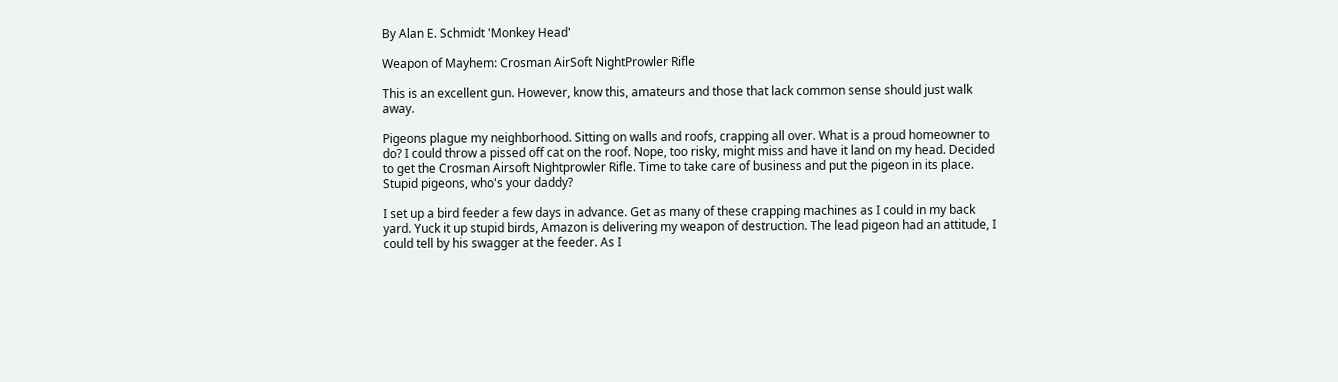By Alan E. Schmidt 'Monkey Head'

Weapon of Mayhem: Crosman AirSoft NightProwler Rifle

This is an excellent gun. However, know this, amateurs and those that lack common sense should just walk away.

Pigeons plague my neighborhood. Sitting on walls and roofs, crapping all over. What is a proud homeowner to do? I could throw a pissed off cat on the roof. Nope, too risky, might miss and have it land on my head. Decided to get the Crosman Airsoft Nightprowler Rifle. Time to take care of business and put the pigeon in its place. Stupid pigeons, who's your daddy?

I set up a bird feeder a few days in advance. Get as many of these crapping machines as I could in my back yard. Yuck it up stupid birds, Amazon is delivering my weapon of destruction. The lead pigeon had an attitude, I could tell by his swagger at the feeder. As I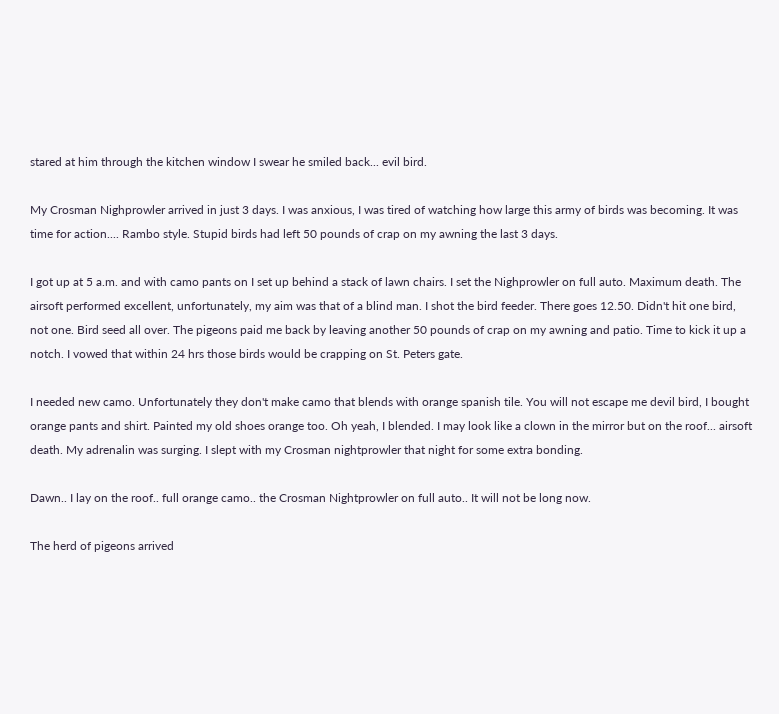stared at him through the kitchen window I swear he smiled back... evil bird.

My Crosman Nighprowler arrived in just 3 days. I was anxious, I was tired of watching how large this army of birds was becoming. It was time for action.... Rambo style. Stupid birds had left 50 pounds of crap on my awning the last 3 days.

I got up at 5 a.m. and with camo pants on I set up behind a stack of lawn chairs. I set the Nighprowler on full auto. Maximum death. The airsoft performed excellent, unfortunately, my aim was that of a blind man. I shot the bird feeder. There goes 12.50. Didn't hit one bird, not one. Bird seed all over. The pigeons paid me back by leaving another 50 pounds of crap on my awning and patio. Time to kick it up a notch. I vowed that within 24 hrs those birds would be crapping on St. Peters gate.

I needed new camo. Unfortunately they don't make camo that blends with orange spanish tile. You will not escape me devil bird, I bought orange pants and shirt. Painted my old shoes orange too. Oh yeah, I blended. I may look like a clown in the mirror but on the roof... airsoft death. My adrenalin was surging. I slept with my Crosman nightprowler that night for some extra bonding.

Dawn.. I lay on the roof.. full orange camo.. the Crosman Nightprowler on full auto.. It will not be long now.

The herd of pigeons arrived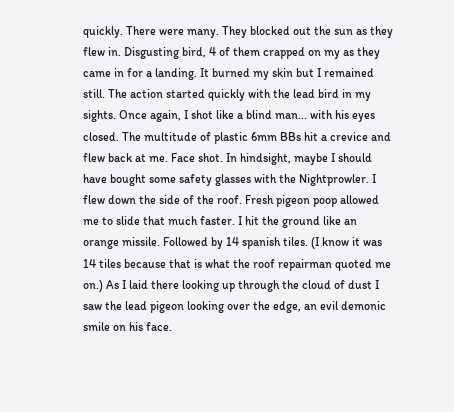quickly. There were many. They blocked out the sun as they flew in. Disgusting bird, 4 of them crapped on my as they came in for a landing. It burned my skin but I remained still. The action started quickly with the lead bird in my sights. Once again, I shot like a blind man... with his eyes closed. The multitude of plastic 6mm BBs hit a crevice and flew back at me. Face shot. In hindsight, maybe I should have bought some safety glasses with the Nightprowler. I flew down the side of the roof. Fresh pigeon poop allowed me to slide that much faster. I hit the ground like an orange missile. Followed by 14 spanish tiles. (I know it was 14 tiles because that is what the roof repairman quoted me on.) As I laid there looking up through the cloud of dust I saw the lead pigeon looking over the edge, an evil demonic smile on his face.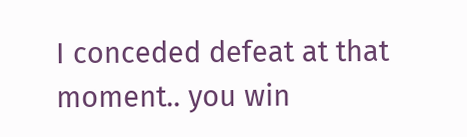I conceded defeat at that moment.. you win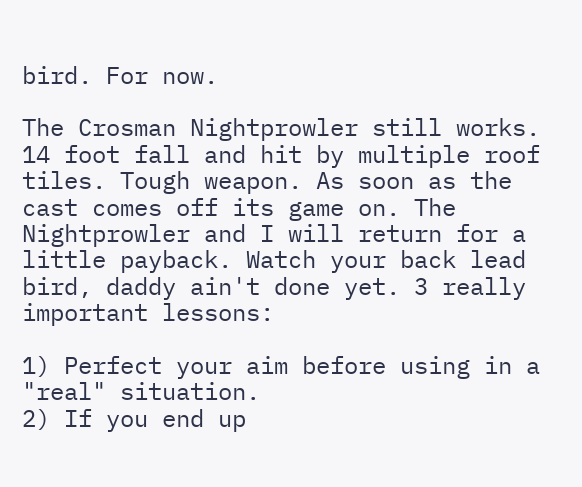bird. For now.

The Crosman Nightprowler still works. 14 foot fall and hit by multiple roof tiles. Tough weapon. As soon as the cast comes off its game on. The Nightprowler and I will return for a little payback. Watch your back lead bird, daddy ain't done yet. 3 really important lessons:

1) Perfect your aim before using in a "real" situation.
2) If you end up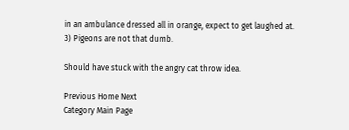in an ambulance dressed all in orange, expect to get laughed at.
3) Pigeons are not that dumb.

Should have stuck with the angry cat throw idea.

Previous Home Next
Category Main Page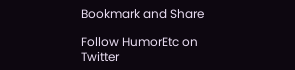Bookmark and Share

Follow HumorEtc on Twitter